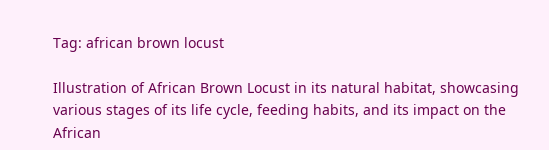Tag: african brown locust

Illustration of African Brown Locust in its natural habitat, showcasing various stages of its life cycle, feeding habits, and its impact on the African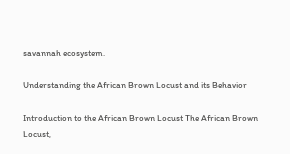savannah ecosystem.

Understanding the African Brown Locust and its Behavior

Introduction to the African Brown Locust The African Brown Locust,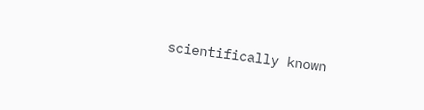scientifically known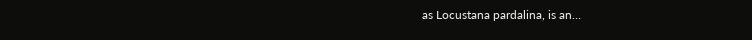as Locustana pardalina, is an…